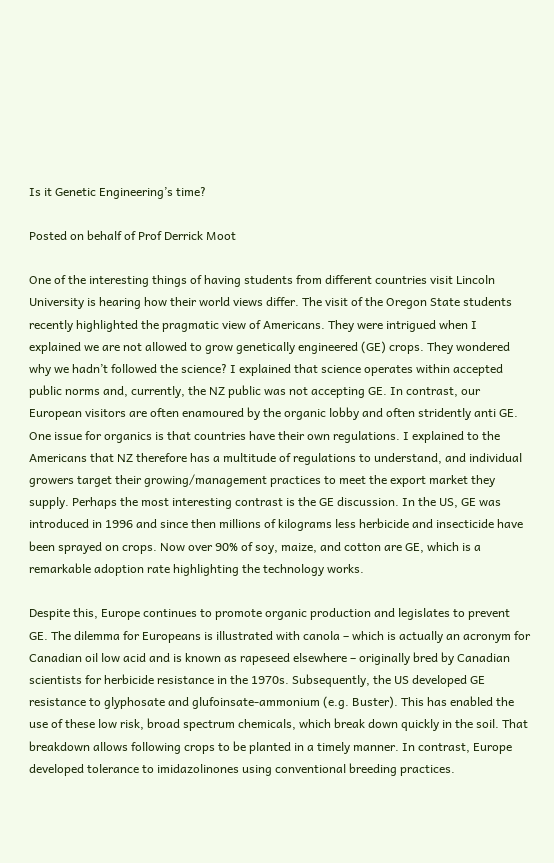Is it Genetic Engineering’s time?

Posted on behalf of Prof Derrick Moot

One of the interesting things of having students from different countries visit Lincoln University is hearing how their world views differ. The visit of the Oregon State students recently highlighted the pragmatic view of Americans. They were intrigued when I explained we are not allowed to grow genetically engineered (GE) crops. They wondered why we hadn’t followed the science? I explained that science operates within accepted public norms and, currently, the NZ public was not accepting GE. In contrast, our European visitors are often enamoured by the organic lobby and often stridently anti GE. One issue for organics is that countries have their own regulations. I explained to the Americans that NZ therefore has a multitude of regulations to understand, and individual growers target their growing/management practices to meet the export market they supply. Perhaps the most interesting contrast is the GE discussion. In the US, GE was introduced in 1996 and since then millions of kilograms less herbicide and insecticide have been sprayed on crops. Now over 90% of soy, maize, and cotton are GE, which is a remarkable adoption rate highlighting the technology works.

Despite this, Europe continues to promote organic production and legislates to prevent GE. The dilemma for Europeans is illustrated with canola – which is actually an acronym for Canadian oil low acid and is known as rapeseed elsewhere – originally bred by Canadian scientists for herbicide resistance in the 1970s. Subsequently, the US developed GE resistance to glyphosate and glufoinsate-ammonium (e.g. Buster). This has enabled the use of these low risk, broad spectrum chemicals, which break down quickly in the soil. That breakdown allows following crops to be planted in a timely manner. In contrast, Europe developed tolerance to imidazolinones using conventional breeding practices.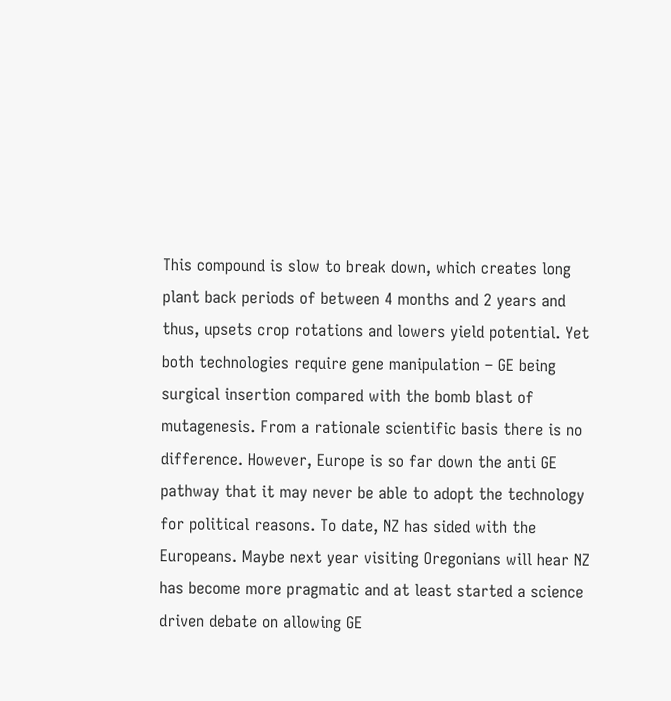This compound is slow to break down, which creates long plant back periods of between 4 months and 2 years and thus, upsets crop rotations and lowers yield potential. Yet both technologies require gene manipulation – GE being surgical insertion compared with the bomb blast of mutagenesis. From a rationale scientific basis there is no difference. However, Europe is so far down the anti GE pathway that it may never be able to adopt the technology for political reasons. To date, NZ has sided with the Europeans. Maybe next year visiting Oregonians will hear NZ has become more pragmatic and at least started a science driven debate on allowing GE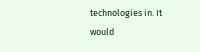technologies in. It would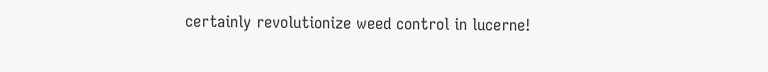certainly revolutionize weed control in lucerne!